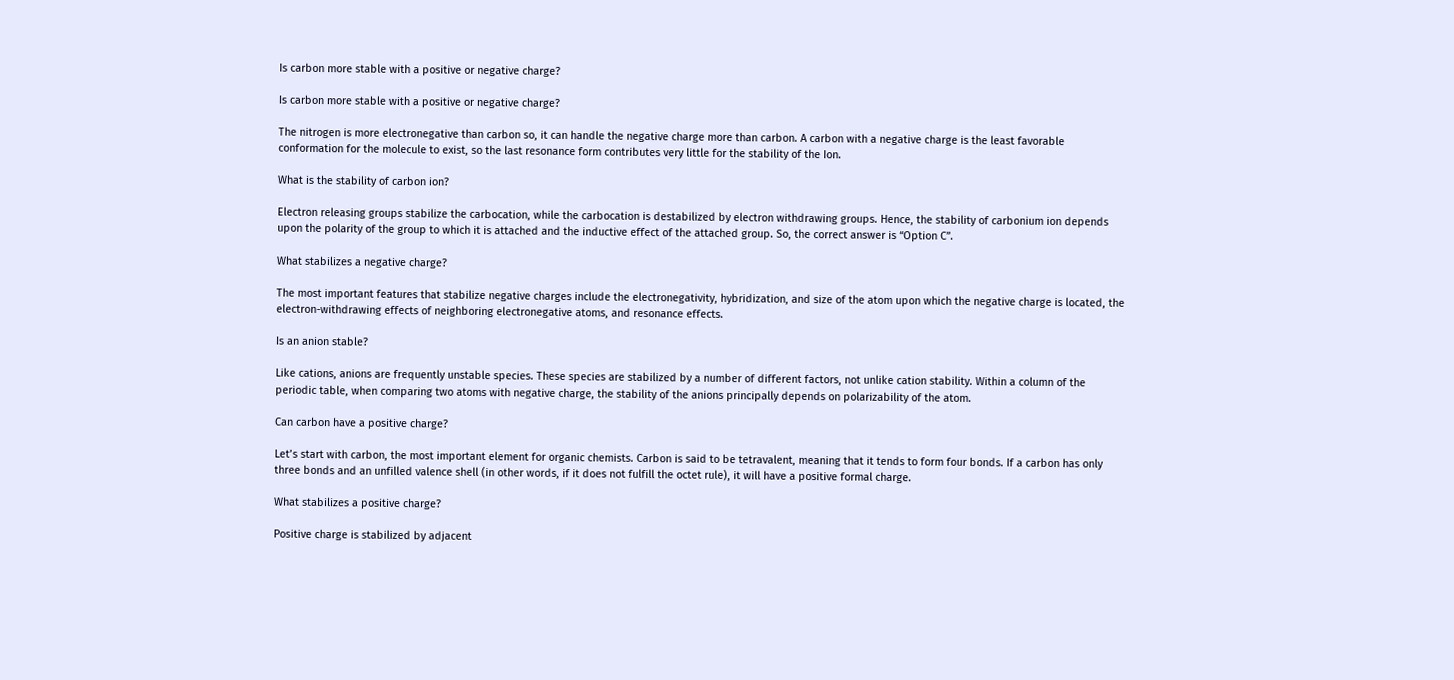Is carbon more stable with a positive or negative charge?

Is carbon more stable with a positive or negative charge?

The nitrogen is more electronegative than carbon so, it can handle the negative charge more than carbon. A carbon with a negative charge is the least favorable conformation for the molecule to exist, so the last resonance form contributes very little for the stability of the Ion.

What is the stability of carbon ion?

Electron releasing groups stabilize the carbocation, while the carbocation is destabilized by electron withdrawing groups. Hence, the stability of carbonium ion depends upon the polarity of the group to which it is attached and the inductive effect of the attached group. So, the correct answer is “Option C”.

What stabilizes a negative charge?

The most important features that stabilize negative charges include the electronegativity, hybridization, and size of the atom upon which the negative charge is located, the electron-withdrawing effects of neighboring electronegative atoms, and resonance effects.

Is an anion stable?

Like cations, anions are frequently unstable species. These species are stabilized by a number of different factors, not unlike cation stability. Within a column of the periodic table, when comparing two atoms with negative charge, the stability of the anions principally depends on polarizability of the atom.

Can carbon have a positive charge?

Let’s start with carbon, the most important element for organic chemists. Carbon is said to be tetravalent, meaning that it tends to form four bonds. If a carbon has only three bonds and an unfilled valence shell (in other words, if it does not fulfill the octet rule), it will have a positive formal charge.

What stabilizes a positive charge?

Positive charge is stabilized by adjacent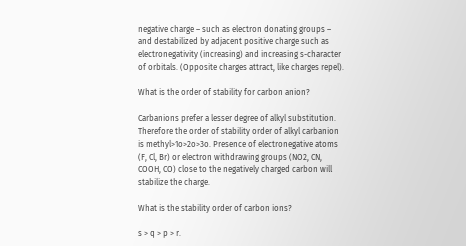negative charge – such as electron donating groups – and destabilized by adjacent positive charge such as electronegativity (increasing) and increasing s-character of orbitals. (Opposite charges attract, like charges repel).

What is the order of stability for carbon anion?

Carbanions prefer a lesser degree of alkyl substitution. Therefore the order of stability order of alkyl carbanion is methyl>1o>2o>3o. Presence of electronegative atoms (F, Cl, Br) or electron withdrawing groups (NO2, CN, COOH, CO) close to the negatively charged carbon will stabilize the charge.

What is the stability order of carbon ions?

s > q > p > r.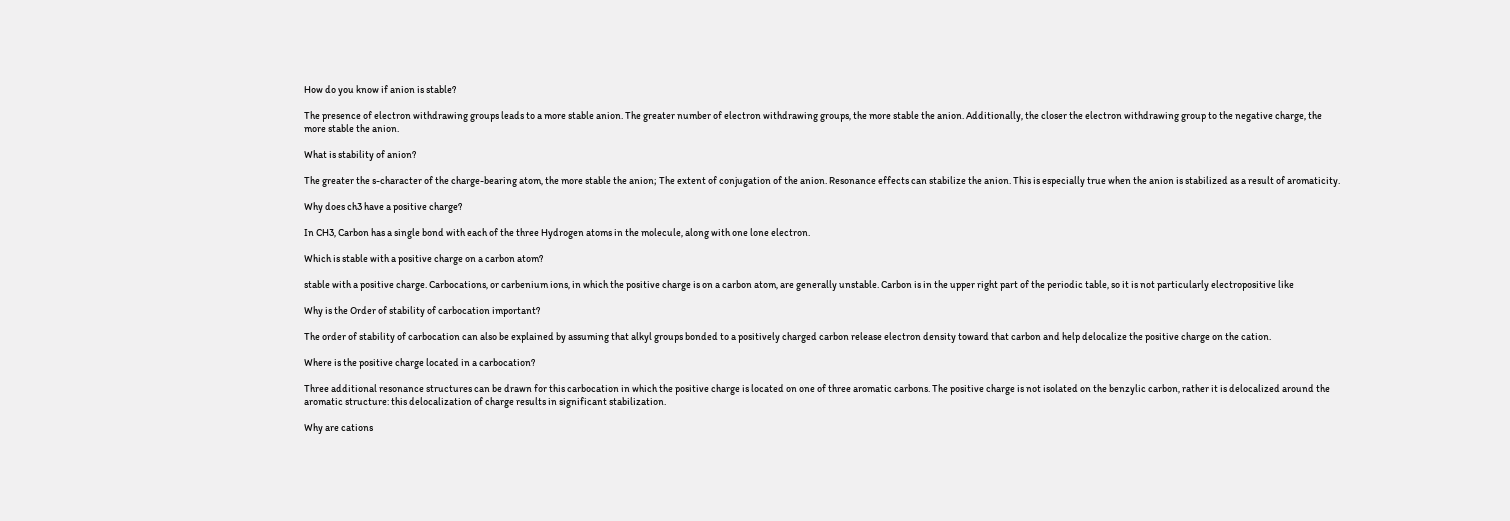How do you know if anion is stable?

The presence of electron withdrawing groups leads to a more stable anion. The greater number of electron withdrawing groups, the more stable the anion. Additionally, the closer the electron withdrawing group to the negative charge, the more stable the anion.

What is stability of anion?

The greater the s-character of the charge-bearing atom, the more stable the anion; The extent of conjugation of the anion. Resonance effects can stabilize the anion. This is especially true when the anion is stabilized as a result of aromaticity.

Why does ch3 have a positive charge?

In CH3, Carbon has a single bond with each of the three Hydrogen atoms in the molecule, along with one lone electron.

Which is stable with a positive charge on a carbon atom?

stable with a positive charge. Carbocations, or carbenium ions, in which the positive charge is on a carbon atom, are generally unstable. Carbon is in the upper right part of the periodic table, so it is not particularly electropositive like

Why is the Order of stability of carbocation important?

The order of stability of carbocation can also be explained by assuming that alkyl groups bonded to a positively charged carbon release electron density toward that carbon and help delocalize the positive charge on the cation.

Where is the positive charge located in a carbocation?

Three additional resonance structures can be drawn for this carbocation in which the positive charge is located on one of three aromatic carbons. The positive charge is not isolated on the benzylic carbon, rather it is delocalized around the aromatic structure: this delocalization of charge results in significant stabilization.

Why are cations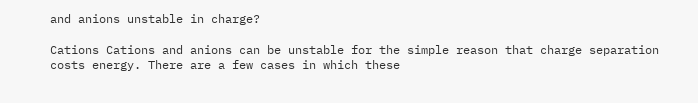and anions unstable in charge?

Cations Cations and anions can be unstable for the simple reason that charge separation costs energy. There are a few cases in which these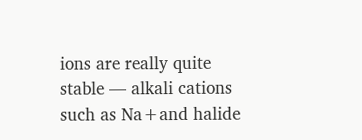ions are really quite stable — alkali cations such as Na+and halide